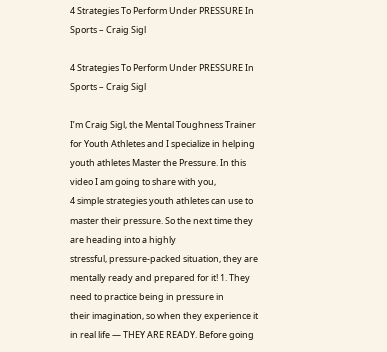4 Strategies To Perform Under PRESSURE In Sports – Craig Sigl

4 Strategies To Perform Under PRESSURE In Sports – Craig Sigl

I’m Craig Sigl, the Mental Toughness Trainer
for Youth Athletes and I specialize in helping youth athletes Master the Pressure. In this video I am going to share with you,
4 simple strategies youth athletes can use to master their pressure. So the next time they are heading into a highly
stressful, pressure-packed situation, they are mentally ready and prepared for it! 1. They need to practice being in pressure in
their imagination, so when they experience it in real life — THEY ARE READY. Before going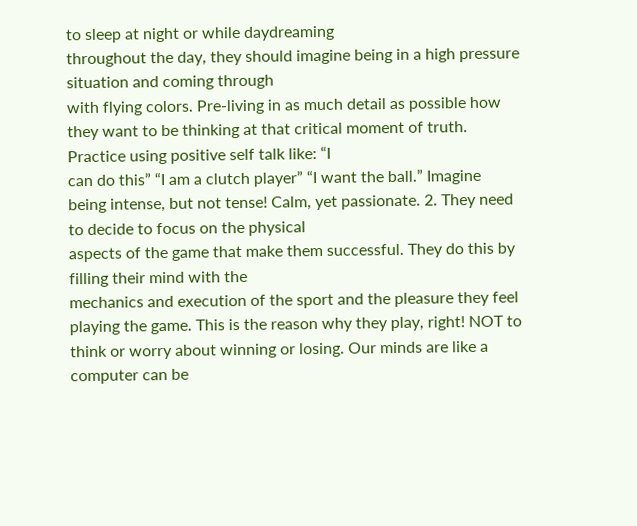to sleep at night or while daydreaming
throughout the day, they should imagine being in a high pressure situation and coming through
with flying colors. Pre-living in as much detail as possible how
they want to be thinking at that critical moment of truth. Practice using positive self talk like: “I
can do this” “I am a clutch player” “I want the ball.” Imagine being intense, but not tense! Calm, yet passionate. 2. They need to decide to focus on the physical
aspects of the game that make them successful. They do this by filling their mind with the
mechanics and execution of the sport and the pleasure they feel playing the game. This is the reason why they play, right! NOT to think or worry about winning or losing. Our minds are like a computer can be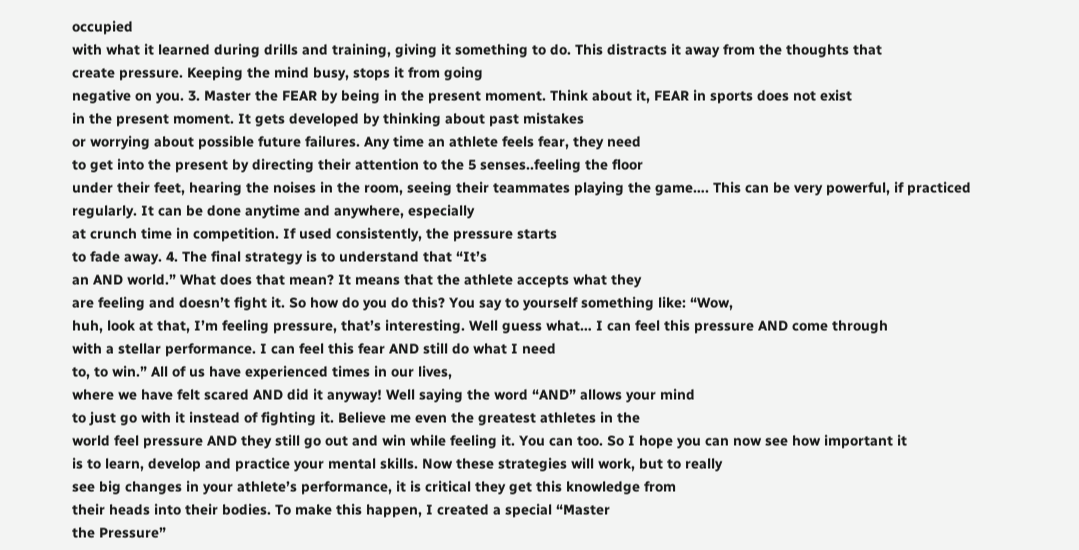occupied
with what it learned during drills and training, giving it something to do. This distracts it away from the thoughts that
create pressure. Keeping the mind busy, stops it from going
negative on you. 3. Master the FEAR by being in the present moment. Think about it, FEAR in sports does not exist
in the present moment. It gets developed by thinking about past mistakes
or worrying about possible future failures. Any time an athlete feels fear, they need
to get into the present by directing their attention to the 5 senses..feeling the floor
under their feet, hearing the noises in the room, seeing their teammates playing the game…. This can be very powerful, if practiced regularly. It can be done anytime and anywhere, especially
at crunch time in competition. If used consistently, the pressure starts
to fade away. 4. The final strategy is to understand that “It’s
an AND world.” What does that mean? It means that the athlete accepts what they
are feeling and doesn’t fight it. So how do you do this? You say to yourself something like: “Wow,
huh, look at that, I’m feeling pressure, that’s interesting. Well guess what… I can feel this pressure AND come through
with a stellar performance. I can feel this fear AND still do what I need
to, to win.” All of us have experienced times in our lives,
where we have felt scared AND did it anyway! Well saying the word “AND” allows your mind
to just go with it instead of fighting it. Believe me even the greatest athletes in the
world feel pressure AND they still go out and win while feeling it. You can too. So I hope you can now see how important it
is to learn, develop and practice your mental skills. Now these strategies will work, but to really
see big changes in your athlete’s performance, it is critical they get this knowledge from
their heads into their bodies. To make this happen, I created a special “Master
the Pressure”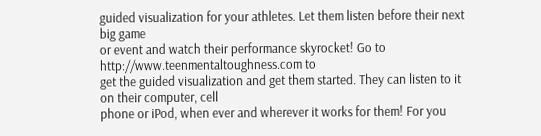guided visualization for your athletes. Let them listen before their next big game
or event and watch their performance skyrocket! Go to http://www.teenmentaltoughness.com to
get the guided visualization and get them started. They can listen to it on their computer, cell
phone or iPod, when ever and wherever it works for them! For you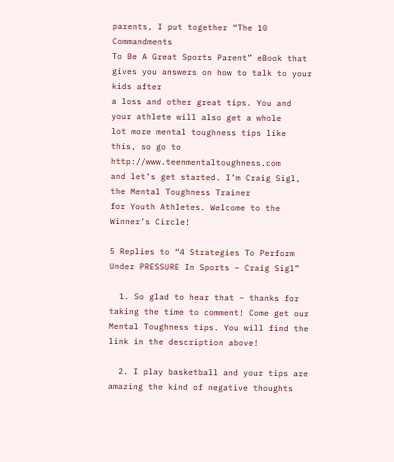parents, I put together “The 10 Commandments
To Be A Great Sports Parent” eBook that gives you answers on how to talk to your kids after
a loss and other great tips. You and your athlete will also get a whole
lot more mental toughness tips like this, so go to http://www.teenmentaltoughness.com
and let’s get started. I’m Craig Sigl, the Mental Toughness Trainer
for Youth Athletes. Welcome to the Winner’s Circle!

5 Replies to “4 Strategies To Perform Under PRESSURE In Sports – Craig Sigl”

  1. So glad to hear that – thanks for taking the time to comment! Come get our Mental Toughness tips. You will find the link in the description above!

  2. I play basketball and your tips are amazing the kind of negative thoughts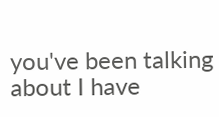you've been talking about I have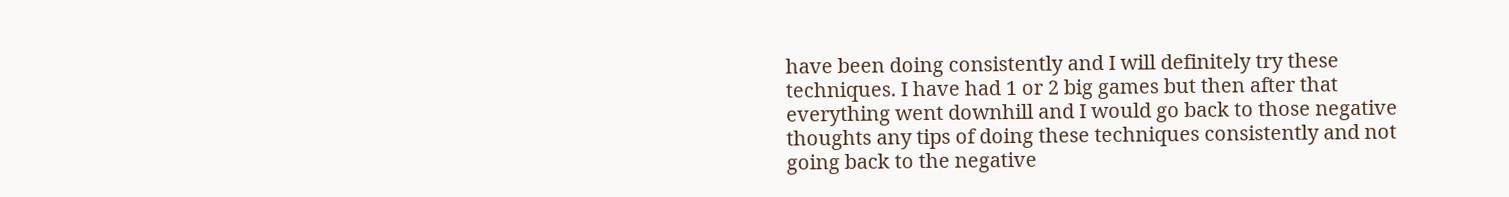have been doing consistently and I will definitely try these techniques. I have had 1 or 2 big games but then after that everything went downhill and I would go back to those negative thoughts any tips of doing these techniques consistently and not going back to the negative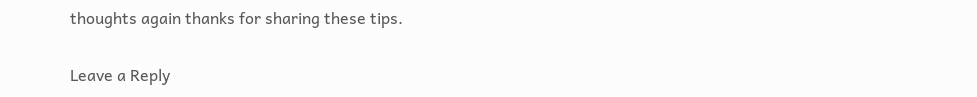thoughts again thanks for sharing these tips.


Leave a Reply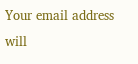Your email address will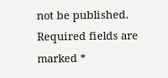not be published. Required fields are marked *